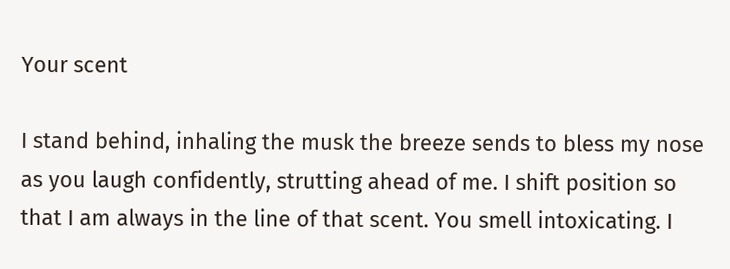Your scent

I stand behind, inhaling the musk the breeze sends to bless my nose as you laugh confidently, strutting ahead of me. I shift position so that I am always in the line of that scent. You smell intoxicating. I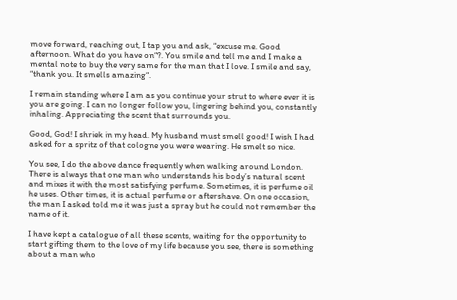move forward, reaching out, I tap you and ask, “excuse me. Good afternoon. What do you have on“?. You smile and tell me and I make a mental note to buy the very same for the man that I love. I smile and say, “thank you. It smells amazing“.

I remain standing where I am as you continue your strut to where ever it is you are going. I can no longer follow you, lingering behind you, constantly inhaling. Appreciating the scent that surrounds you.

Good, God! I shriek in my head. My husband must smell good! I wish I had asked for a spritz of that cologne you were wearing. He smelt so nice.

You see, I do the above dance frequently when walking around London. There is always that one man who understands his body’s natural scent and mixes it with the most satisfying perfume. Sometimes, it is perfume oil he uses. Other times, it is actual perfume or aftershave. On one occasion, the man I asked told me it was just a spray but he could not remember the name of it.

I have kept a catalogue of all these scents, waiting for the opportunity to start gifting them to the love of my life because you see, there is something about a man who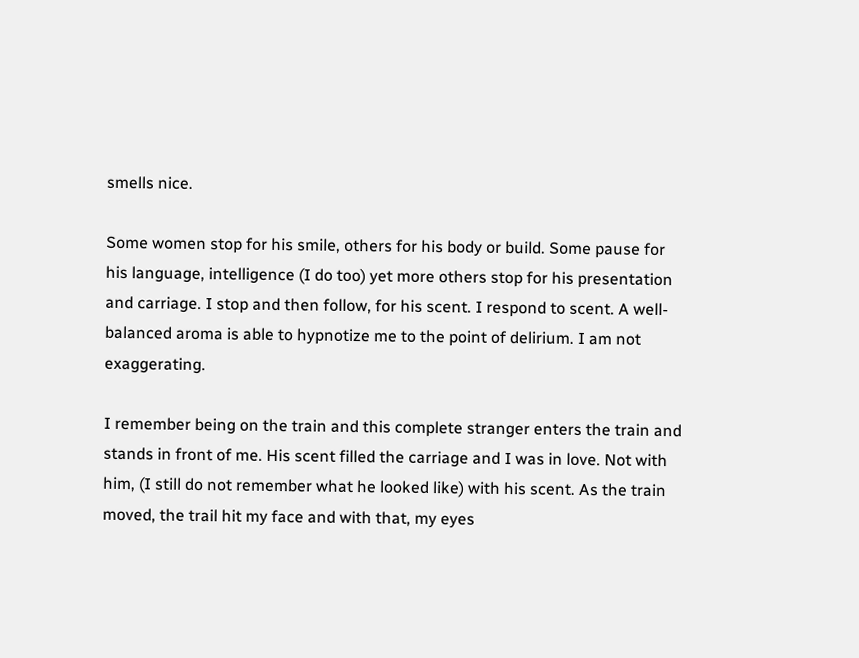smells nice.

Some women stop for his smile, others for his body or build. Some pause for his language, intelligence (I do too) yet more others stop for his presentation and carriage. I stop and then follow, for his scent. I respond to scent. A well-balanced aroma is able to hypnotize me to the point of delirium. I am not exaggerating.

I remember being on the train and this complete stranger enters the train and stands in front of me. His scent filled the carriage and I was in love. Not with him, (I still do not remember what he looked like) with his scent. As the train moved, the trail hit my face and with that, my eyes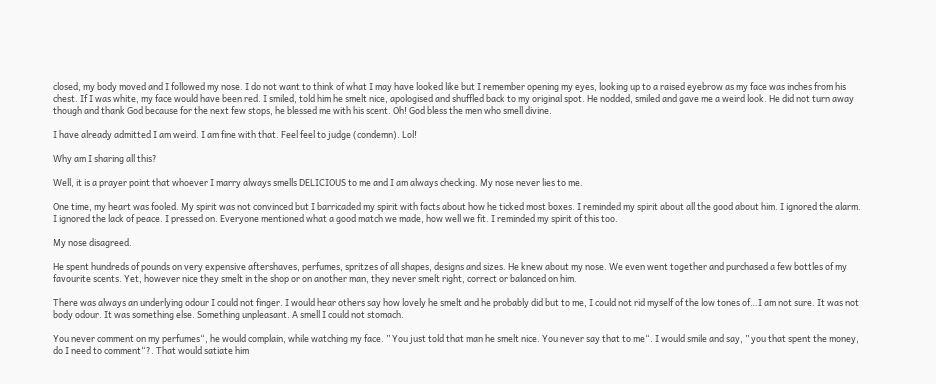closed, my body moved and I followed my nose. I do not want to think of what I may have looked like but I remember opening my eyes, looking up to a raised eyebrow as my face was inches from his chest. If I was white, my face would have been red. I smiled, told him he smelt nice, apologised and shuffled back to my original spot. He nodded, smiled and gave me a weird look. He did not turn away though and thank God because for the next few stops, he blessed me with his scent. Oh! God bless the men who smell divine.

I have already admitted I am weird. I am fine with that. Feel feel to judge (condemn). Lol!

Why am I sharing all this?

Well, it is a prayer point that whoever I marry always smells DELICIOUS to me and I am always checking. My nose never lies to me.

One time, my heart was fooled. My spirit was not convinced but I barricaded my spirit with facts about how he ticked most boxes. I reminded my spirit about all the good about him. I ignored the alarm. I ignored the lack of peace. I pressed on. Everyone mentioned what a good match we made, how well we fit. I reminded my spirit of this too.

My nose disagreed.

He spent hundreds of pounds on very expensive aftershaves, perfumes, spritzes of all shapes, designs and sizes. He knew about my nose. We even went together and purchased a few bottles of my favourite scents. Yet, however nice they smelt in the shop or on another man, they never smelt right, correct or balanced on him.

There was always an underlying odour I could not finger. I would hear others say how lovely he smelt and he probably did but to me, I could not rid myself of the low tones of…I am not sure. It was not body odour. It was something else. Something unpleasant. A smell I could not stomach.

You never comment on my perfumes“, he would complain, while watching my face. ” You just told that man he smelt nice. You never say that to me“. I would smile and say, ” you that spent the money, do I need to comment“?. That would satiate him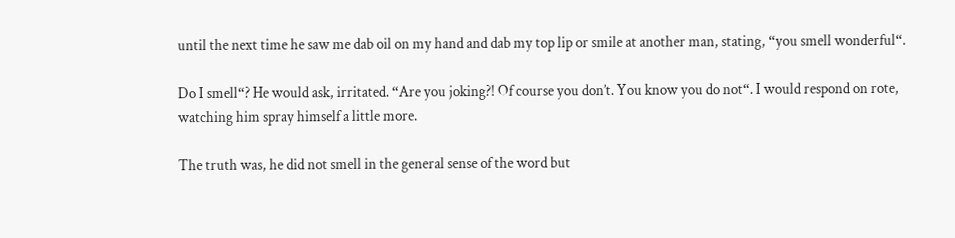until the next time he saw me dab oil on my hand and dab my top lip or smile at another man, stating, “you smell wonderful“.

Do I smell“? He would ask, irritated. “Are you joking?! Of course you don’t. You know you do not“. I would respond on rote, watching him spray himself a little more.

The truth was, he did not smell in the general sense of the word but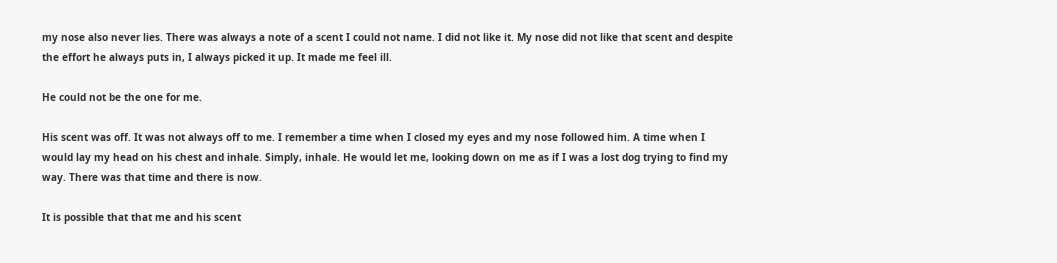my nose also never lies. There was always a note of a scent I could not name. I did not like it. My nose did not like that scent and despite the effort he always puts in, I always picked it up. It made me feel ill.

He could not be the one for me.

His scent was off. It was not always off to me. I remember a time when I closed my eyes and my nose followed him. A time when I would lay my head on his chest and inhale. Simply, inhale. He would let me, looking down on me as if I was a lost dog trying to find my way. There was that time and there is now.

It is possible that that me and his scent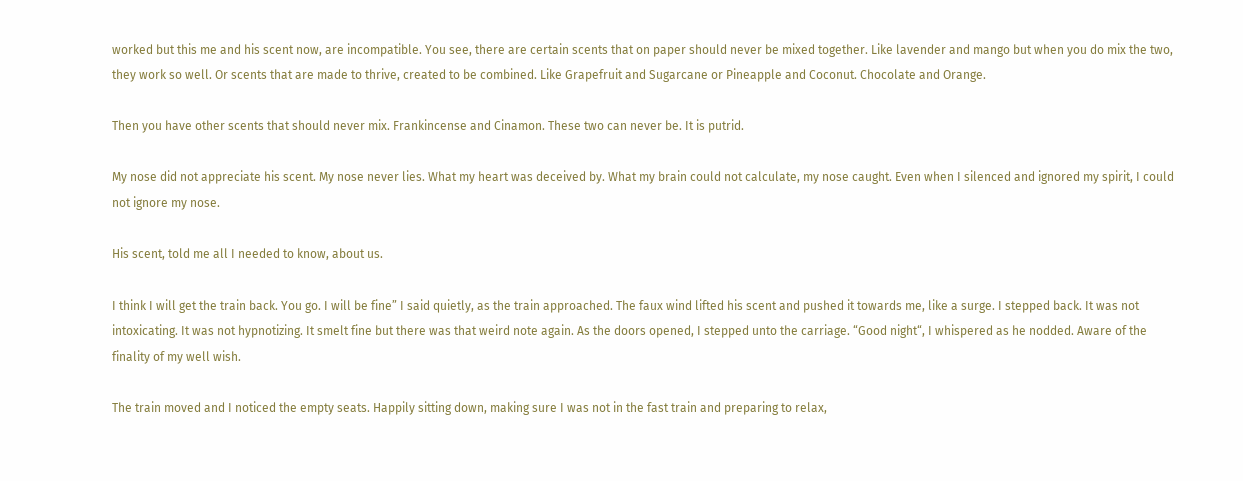worked but this me and his scent now, are incompatible. You see, there are certain scents that on paper should never be mixed together. Like lavender and mango but when you do mix the two, they work so well. Or scents that are made to thrive, created to be combined. Like Grapefruit and Sugarcane or Pineapple and Coconut. Chocolate and Orange.

Then you have other scents that should never mix. Frankincense and Cinamon. These two can never be. It is putrid.

My nose did not appreciate his scent. My nose never lies. What my heart was deceived by. What my brain could not calculate, my nose caught. Even when I silenced and ignored my spirit, I could not ignore my nose.

His scent, told me all I needed to know, about us.

I think I will get the train back. You go. I will be fine” I said quietly, as the train approached. The faux wind lifted his scent and pushed it towards me, like a surge. I stepped back. It was not intoxicating. It was not hypnotizing. It smelt fine but there was that weird note again. As the doors opened, I stepped unto the carriage. “Good night“, I whispered as he nodded. Aware of the finality of my well wish.

The train moved and I noticed the empty seats. Happily sitting down, making sure I was not in the fast train and preparing to relax,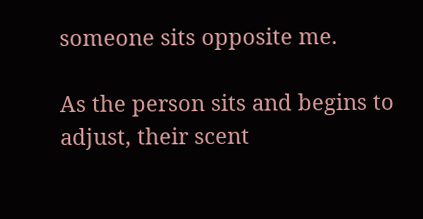someone sits opposite me.

As the person sits and begins to adjust, their scent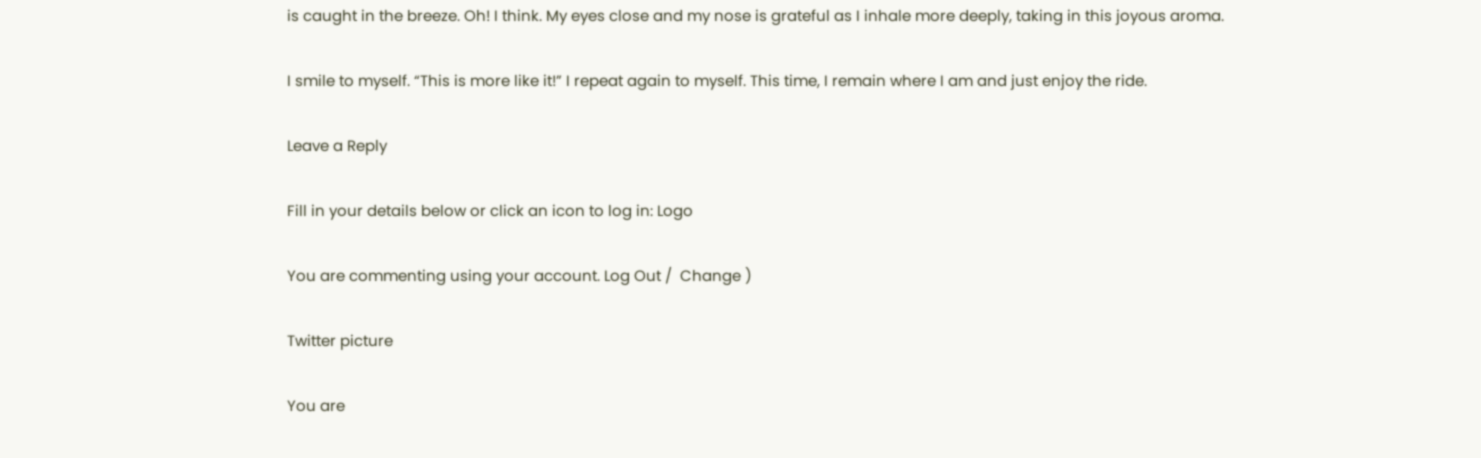is caught in the breeze. Oh! I think. My eyes close and my nose is grateful as I inhale more deeply, taking in this joyous aroma.

I smile to myself. “This is more like it!” I repeat again to myself. This time, I remain where I am and just enjoy the ride.

Leave a Reply

Fill in your details below or click an icon to log in: Logo

You are commenting using your account. Log Out /  Change )

Twitter picture

You are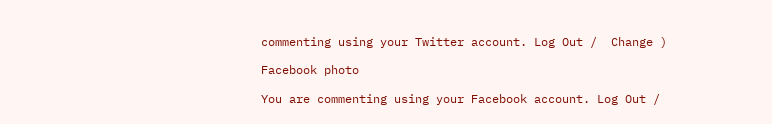commenting using your Twitter account. Log Out /  Change )

Facebook photo

You are commenting using your Facebook account. Log Out /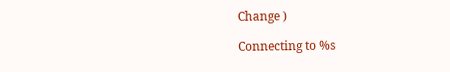Change )

Connecting to %s